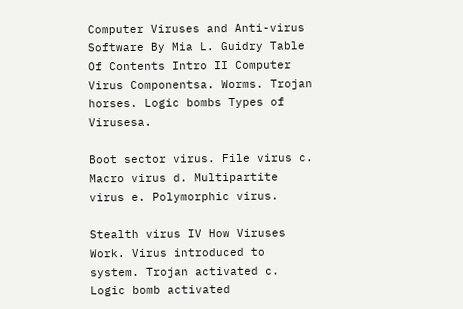Computer Viruses and Anti-virus Software By Mia L. Guidry Table Of Contents Intro II Computer Virus Componentsa. Worms. Trojan horses. Logic bombs Types of Virusesa.

Boot sector virus. File virus c. Macro virus d. Multipartite virus e. Polymorphic virus.

Stealth virus IV How Viruses Work. Virus introduced to system. Trojan activated c. Logic bomb activated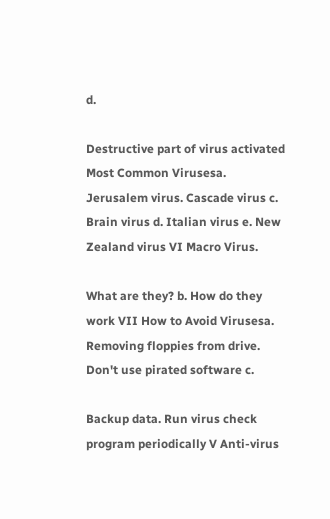d.

Destructive part of virus activated Most Common Virusesa. Jerusalem virus. Cascade virus c. Brain virus d. Italian virus e. New Zealand virus VI Macro Virus.

What are they? b. How do they work VII How to Avoid Virusesa. Removing floppies from drive. Don't use pirated software c.

Backup data. Run virus check program periodically V Anti-virus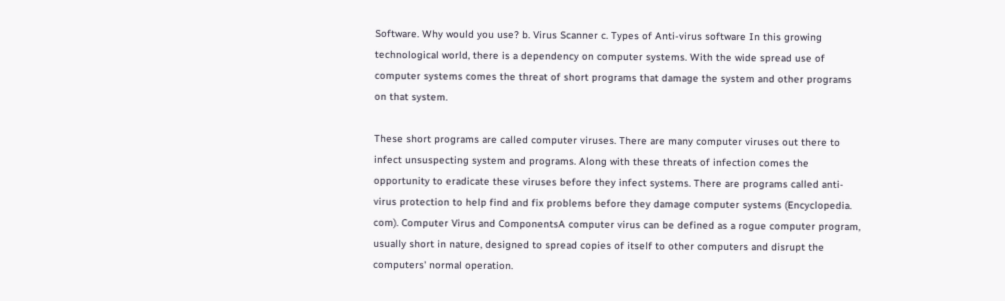Software. Why would you use? b. Virus Scanner c. Types of Anti-virus software In this growing technological world, there is a dependency on computer systems. With the wide spread use of computer systems comes the threat of short programs that damage the system and other programs on that system.

These short programs are called computer viruses. There are many computer viruses out there to infect unsuspecting system and programs. Along with these threats of infection comes the opportunity to eradicate these viruses before they infect systems. There are programs called anti-virus protection to help find and fix problems before they damage computer systems (Encyclopedia. com). Computer Virus and ComponentsA computer virus can be defined as a rogue computer program, usually short in nature, designed to spread copies of itself to other computers and disrupt the computers' normal operation.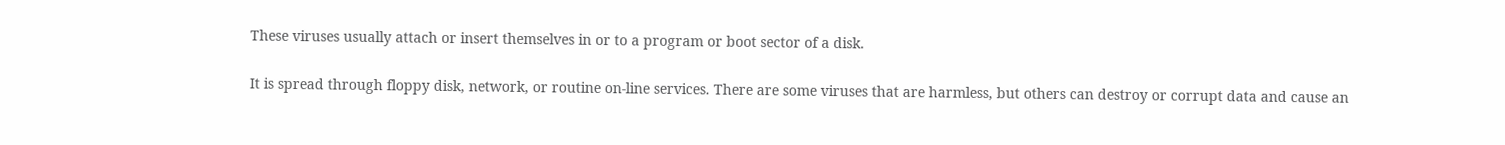These viruses usually attach or insert themselves in or to a program or boot sector of a disk.

It is spread through floppy disk, network, or routine on-line services. There are some viruses that are harmless, but others can destroy or corrupt data and cause an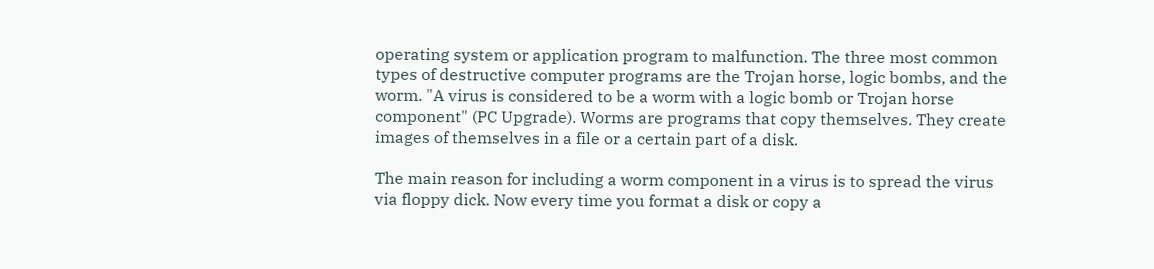operating system or application program to malfunction. The three most common types of destructive computer programs are the Trojan horse, logic bombs, and the worm. "A virus is considered to be a worm with a logic bomb or Trojan horse component" (PC Upgrade). Worms are programs that copy themselves. They create images of themselves in a file or a certain part of a disk.

The main reason for including a worm component in a virus is to spread the virus via floppy dick. Now every time you format a disk or copy a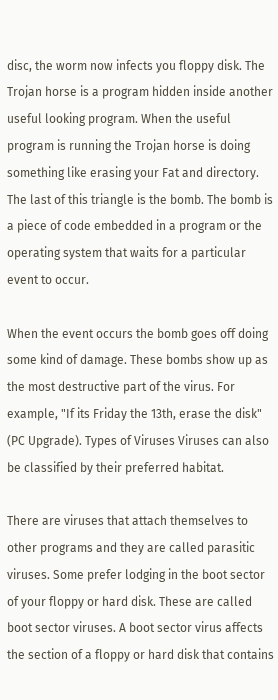disc, the worm now infects you floppy disk. The Trojan horse is a program hidden inside another useful looking program. When the useful program is running the Trojan horse is doing something like erasing your Fat and directory. The last of this triangle is the bomb. The bomb is a piece of code embedded in a program or the operating system that waits for a particular event to occur.

When the event occurs the bomb goes off doing some kind of damage. These bombs show up as the most destructive part of the virus. For example, "If its Friday the 13th, erase the disk" (PC Upgrade). Types of Viruses Viruses can also be classified by their preferred habitat.

There are viruses that attach themselves to other programs and they are called parasitic viruses. Some prefer lodging in the boot sector of your floppy or hard disk. These are called boot sector viruses. A boot sector virus affects the section of a floppy or hard disk that contains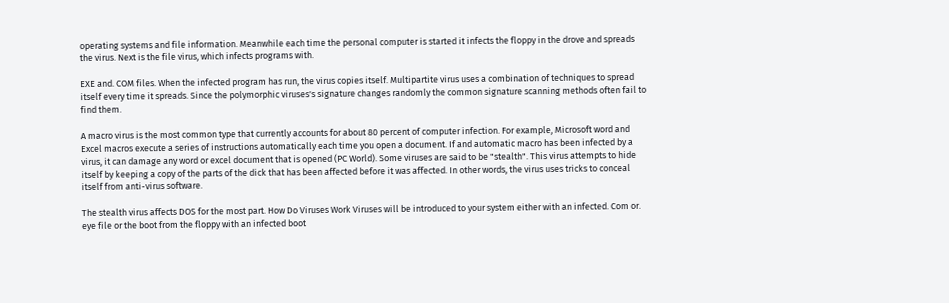operating systems and file information. Meanwhile each time the personal computer is started it infects the floppy in the drove and spreads the virus. Next is the file virus, which infects programs with.

EXE and. COM files. When the infected program has run, the virus copies itself. Multipartite virus uses a combination of techniques to spread itself every time it spreads. Since the polymorphic viruses's signature changes randomly the common signature scanning methods often fail to find them.

A macro virus is the most common type that currently accounts for about 80 percent of computer infection. For example, Microsoft word and Excel macros execute a series of instructions automatically each time you open a document. If and automatic macro has been infected by a virus, it can damage any word or excel document that is opened (PC World). Some viruses are said to be "stealth". This virus attempts to hide itself by keeping a copy of the parts of the dick that has been affected before it was affected. In other words, the virus uses tricks to conceal itself from anti-virus software.

The stealth virus affects DOS for the most part. How Do Viruses Work Viruses will be introduced to your system either with an infected. Com or. eye file or the boot from the floppy with an infected boot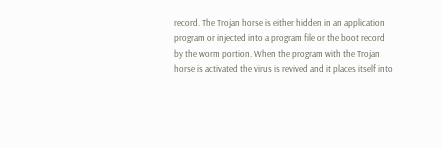record. The Trojan horse is either hidden in an application program or injected into a program file or the boot record by the worm portion. When the program with the Trojan horse is activated the virus is revived and it places itself into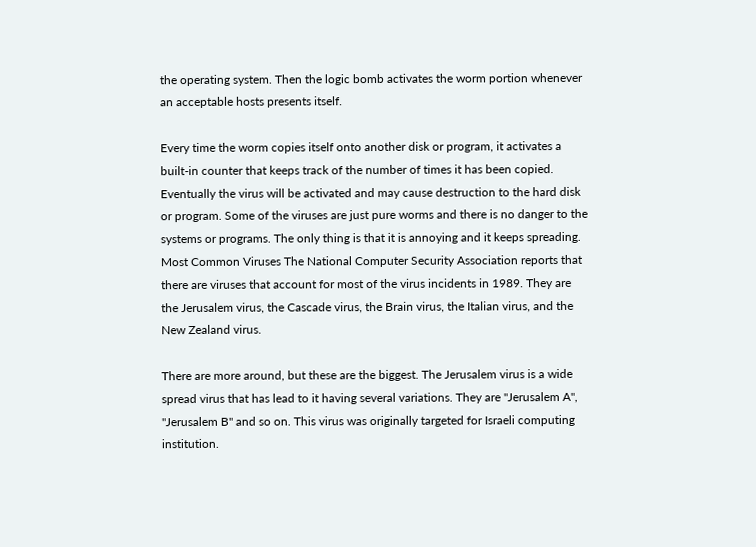the operating system. Then the logic bomb activates the worm portion whenever an acceptable hosts presents itself.

Every time the worm copies itself onto another disk or program, it activates a built-in counter that keeps track of the number of times it has been copied. Eventually the virus will be activated and may cause destruction to the hard disk or program. Some of the viruses are just pure worms and there is no danger to the systems or programs. The only thing is that it is annoying and it keeps spreading. Most Common Viruses The National Computer Security Association reports that there are viruses that account for most of the virus incidents in 1989. They are the Jerusalem virus, the Cascade virus, the Brain virus, the Italian virus, and the New Zealand virus.

There are more around, but these are the biggest. The Jerusalem virus is a wide spread virus that has lead to it having several variations. They are "Jerusalem A", "Jerusalem B" and so on. This virus was originally targeted for Israeli computing institution.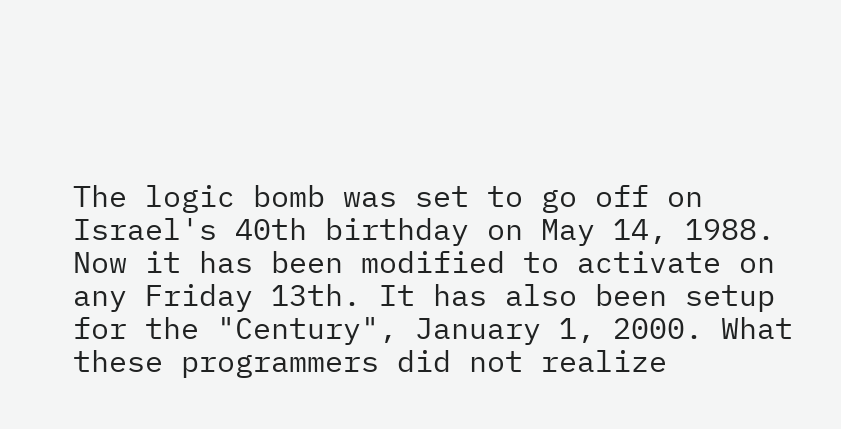The logic bomb was set to go off on Israel's 40th birthday on May 14, 1988. Now it has been modified to activate on any Friday 13th. It has also been setup for the "Century", January 1, 2000. What these programmers did not realize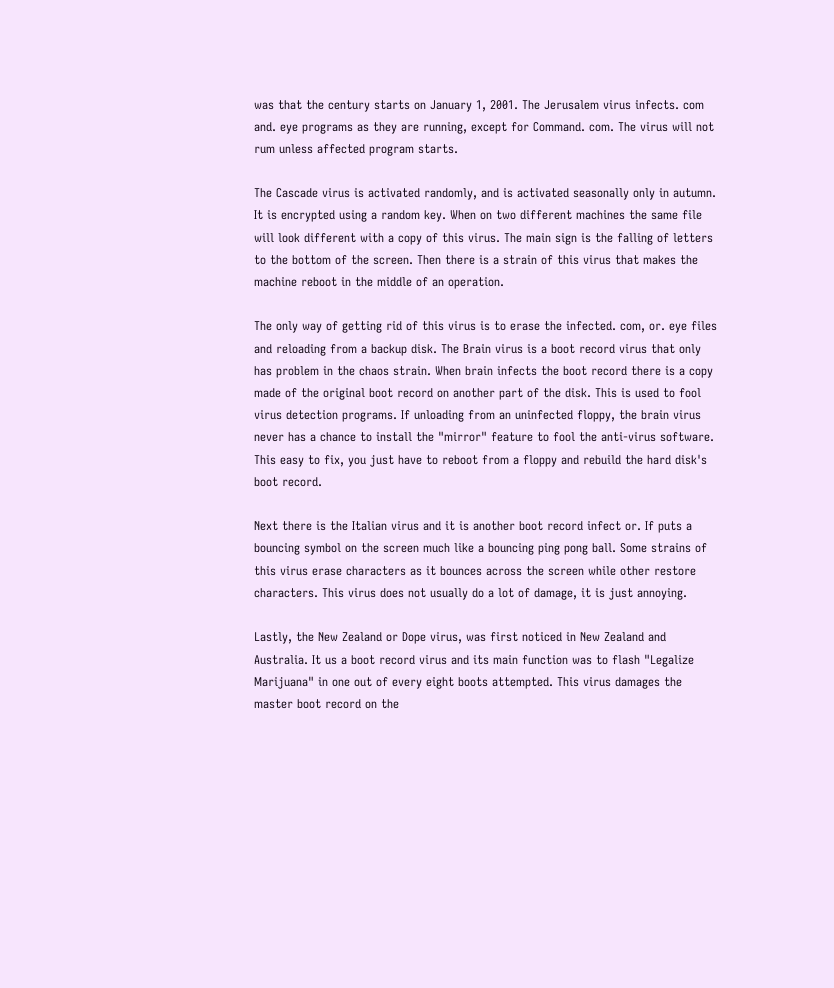was that the century starts on January 1, 2001. The Jerusalem virus infects. com and. eye programs as they are running, except for Command. com. The virus will not rum unless affected program starts.

The Cascade virus is activated randomly, and is activated seasonally only in autumn. It is encrypted using a random key. When on two different machines the same file will look different with a copy of this virus. The main sign is the falling of letters to the bottom of the screen. Then there is a strain of this virus that makes the machine reboot in the middle of an operation.

The only way of getting rid of this virus is to erase the infected. com, or. eye files and reloading from a backup disk. The Brain virus is a boot record virus that only has problem in the chaos strain. When brain infects the boot record there is a copy made of the original boot record on another part of the disk. This is used to fool virus detection programs. If unloading from an uninfected floppy, the brain virus never has a chance to install the "mirror" feature to fool the anti-virus software. This easy to fix, you just have to reboot from a floppy and rebuild the hard disk's boot record.

Next there is the Italian virus and it is another boot record infect or. If puts a bouncing symbol on the screen much like a bouncing ping pong ball. Some strains of this virus erase characters as it bounces across the screen while other restore characters. This virus does not usually do a lot of damage, it is just annoying.

Lastly, the New Zealand or Dope virus, was first noticed in New Zealand and Australia. It us a boot record virus and its main function was to flash "Legalize Marijuana" in one out of every eight boots attempted. This virus damages the master boot record on the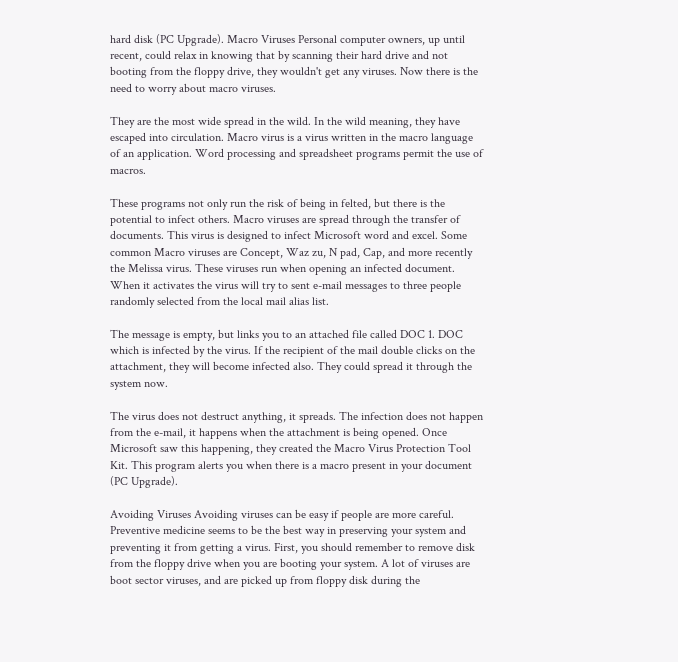hard disk (PC Upgrade). Macro Viruses Personal computer owners, up until recent, could relax in knowing that by scanning their hard drive and not booting from the floppy drive, they wouldn't get any viruses. Now there is the need to worry about macro viruses.

They are the most wide spread in the wild. In the wild meaning, they have escaped into circulation. Macro virus is a virus written in the macro language of an application. Word processing and spreadsheet programs permit the use of macros.

These programs not only run the risk of being in felted, but there is the potential to infect others. Macro viruses are spread through the transfer of documents. This virus is designed to infect Microsoft word and excel. Some common Macro viruses are Concept, Waz zu, N pad, Cap, and more recently the Melissa virus. These viruses run when opening an infected document. When it activates the virus will try to sent e-mail messages to three people randomly selected from the local mail alias list.

The message is empty, but links you to an attached file called DOC 1. DOC which is infected by the virus. If the recipient of the mail double clicks on the attachment, they will become infected also. They could spread it through the system now.

The virus does not destruct anything, it spreads. The infection does not happen from the e-mail, it happens when the attachment is being opened. Once Microsoft saw this happening, they created the Macro Virus Protection Tool Kit. This program alerts you when there is a macro present in your document (PC Upgrade).

Avoiding Viruses Avoiding viruses can be easy if people are more careful. Preventive medicine seems to be the best way in preserving your system and preventing it from getting a virus. First, you should remember to remove disk from the floppy drive when you are booting your system. A lot of viruses are boot sector viruses, and are picked up from floppy disk during the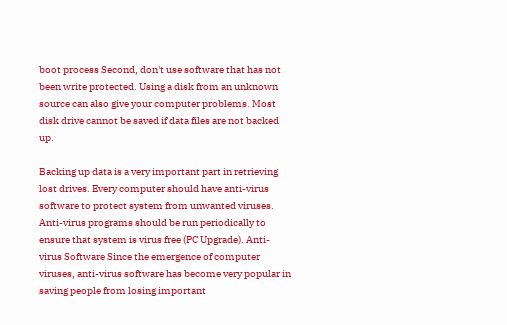boot process Second, don't use software that has not been write protected. Using a disk from an unknown source can also give your computer problems. Most disk drive cannot be saved if data files are not backed up.

Backing up data is a very important part in retrieving lost drives. Every computer should have anti-virus software to protect system from unwanted viruses. Anti-virus programs should be run periodically to ensure that system is virus free (PC Upgrade). Anti-virus Software Since the emergence of computer viruses, anti-virus software has become very popular in saving people from losing important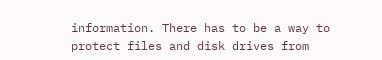information. There has to be a way to protect files and disk drives from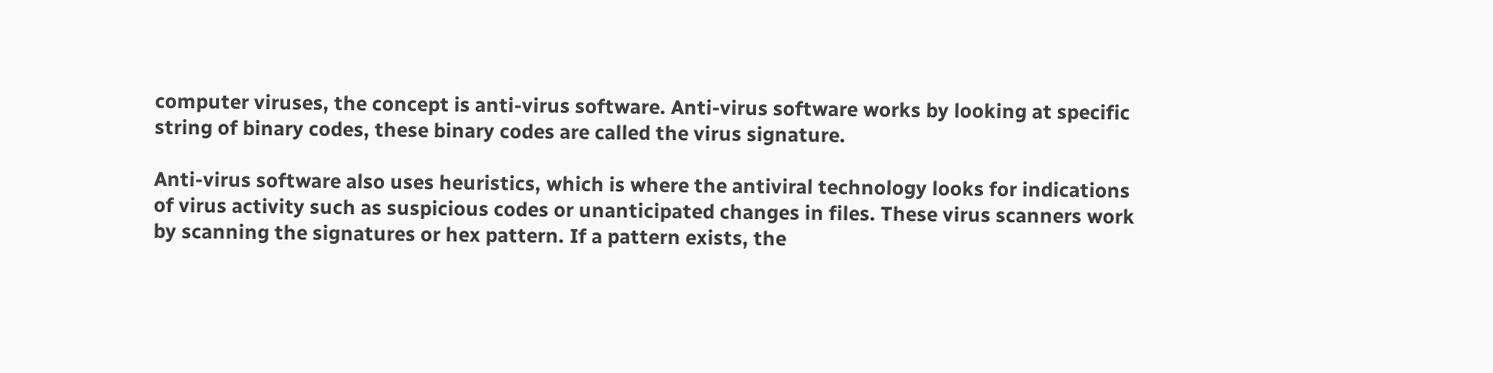computer viruses, the concept is anti-virus software. Anti-virus software works by looking at specific string of binary codes, these binary codes are called the virus signature.

Anti-virus software also uses heuristics, which is where the antiviral technology looks for indications of virus activity such as suspicious codes or unanticipated changes in files. These virus scanners work by scanning the signatures or hex pattern. If a pattern exists, the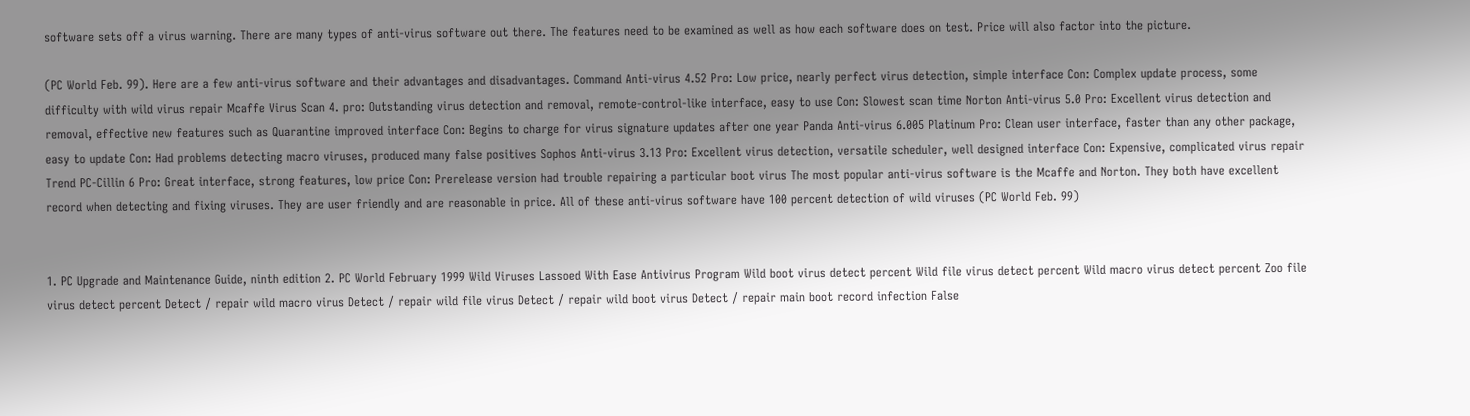software sets off a virus warning. There are many types of anti-virus software out there. The features need to be examined as well as how each software does on test. Price will also factor into the picture.

(PC World Feb. 99). Here are a few anti-virus software and their advantages and disadvantages. Command Anti-virus 4.52 Pro: Low price, nearly perfect virus detection, simple interface Con: Complex update process, some difficulty with wild virus repair Mcaffe Virus Scan 4. pro: Outstanding virus detection and removal, remote-control-like interface, easy to use Con: Slowest scan time Norton Anti-virus 5.0 Pro: Excellent virus detection and removal, effective new features such as Quarantine improved interface Con: Begins to charge for virus signature updates after one year Panda Anti-virus 6.005 Platinum Pro: Clean user interface, faster than any other package, easy to update Con: Had problems detecting macro viruses, produced many false positives Sophos Anti-virus 3.13 Pro: Excellent virus detection, versatile scheduler, well designed interface Con: Expensive, complicated virus repair Trend PC-Cillin 6 Pro: Great interface, strong features, low price Con: Prerelease version had trouble repairing a particular boot virus The most popular anti-virus software is the Mcaffe and Norton. They both have excellent record when detecting and fixing viruses. They are user friendly and are reasonable in price. All of these anti-virus software have 100 percent detection of wild viruses (PC World Feb. 99)


1. PC Upgrade and Maintenance Guide, ninth edition 2. PC World February 1999 Wild Viruses Lassoed With Ease Antivirus Program Wild boot virus detect percent Wild file virus detect percent Wild macro virus detect percent Zoo file virus detect percent Detect / repair wild macro virus Detect / repair wild file virus Detect / repair wild boot virus Detect / repair main boot record infection False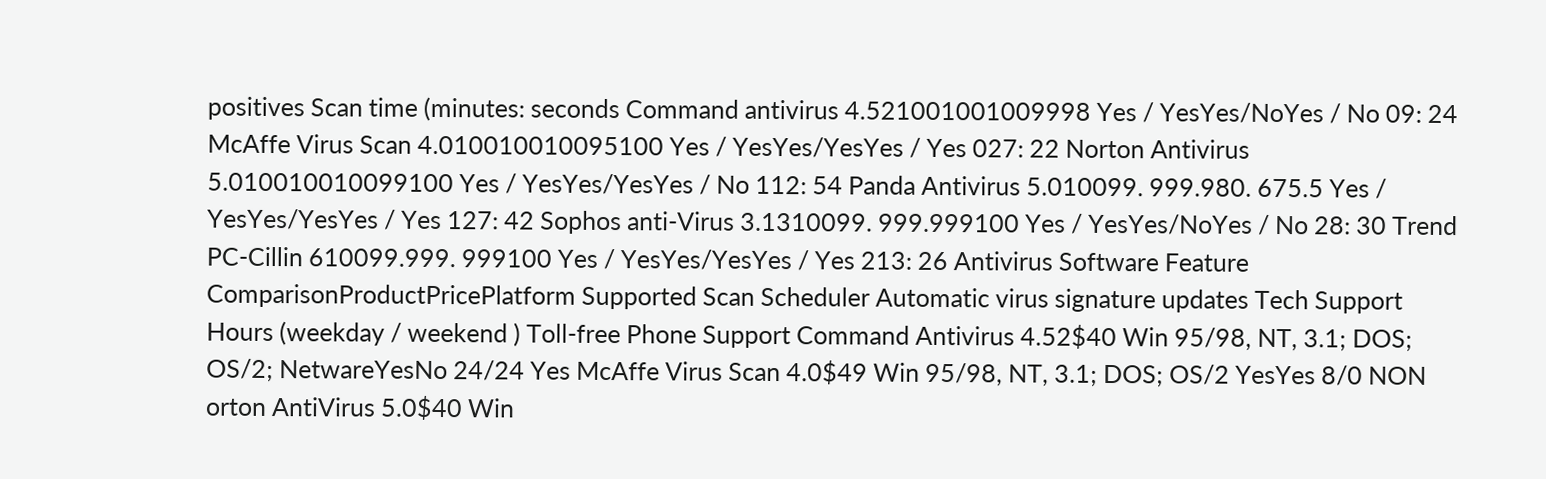positives Scan time (minutes: seconds Command antivirus 4.521001001009998 Yes / YesYes/NoYes / No 09: 24 McAffe Virus Scan 4.010010010095100 Yes / YesYes/YesYes / Yes 027: 22 Norton Antivirus 5.010010010099100 Yes / YesYes/YesYes / No 112: 54 Panda Antivirus 5.010099. 999.980. 675.5 Yes / YesYes/YesYes / Yes 127: 42 Sophos anti-Virus 3.1310099. 999.999100 Yes / YesYes/NoYes / No 28: 30 Trend PC-Cillin 610099.999. 999100 Yes / YesYes/YesYes / Yes 213: 26 Antivirus Software Feature ComparisonProductPricePlatform Supported Scan Scheduler Automatic virus signature updates Tech Support Hours (weekday / weekend ) Toll-free Phone Support Command Antivirus 4.52$40 Win 95/98, NT, 3.1; DOS; OS/2; NetwareYesNo 24/24 Yes McAffe Virus Scan 4.0$49 Win 95/98, NT, 3.1; DOS; OS/2 YesYes 8/0 NON orton AntiVirus 5.0$40 Win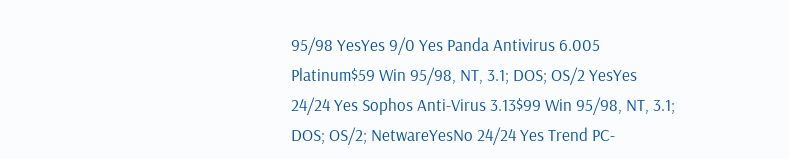95/98 YesYes 9/0 Yes Panda Antivirus 6.005 Platinum$59 Win 95/98, NT, 3.1; DOS; OS/2 YesYes 24/24 Yes Sophos Anti-Virus 3.13$99 Win 95/98, NT, 3.1; DOS; OS/2; NetwareYesNo 24/24 Yes Trend PC-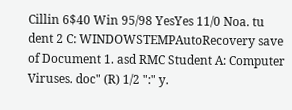Cillin 6$40 Win 95/98 YesYes 11/0 Noa. tu dent 2 C: WINDOWSTEMPAutoRecovery save of Document 1. asd RMC Student A: Computer Viruses. doc" (R) 1/2 ":" y.